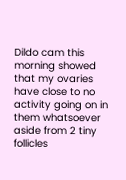Dildo cam this morning showed that my ovaries have close to no activity going on in them whatsoever aside from 2 tiny follicles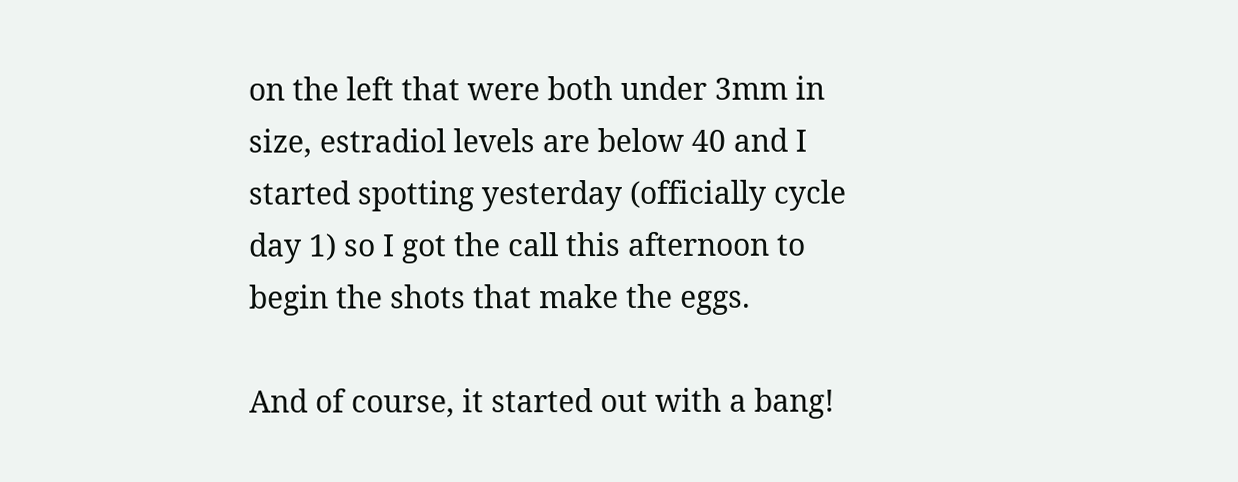on the left that were both under 3mm in size, estradiol levels are below 40 and I started spotting yesterday (officially cycle day 1) so I got the call this afternoon to begin the shots that make the eggs.

And of course, it started out with a bang!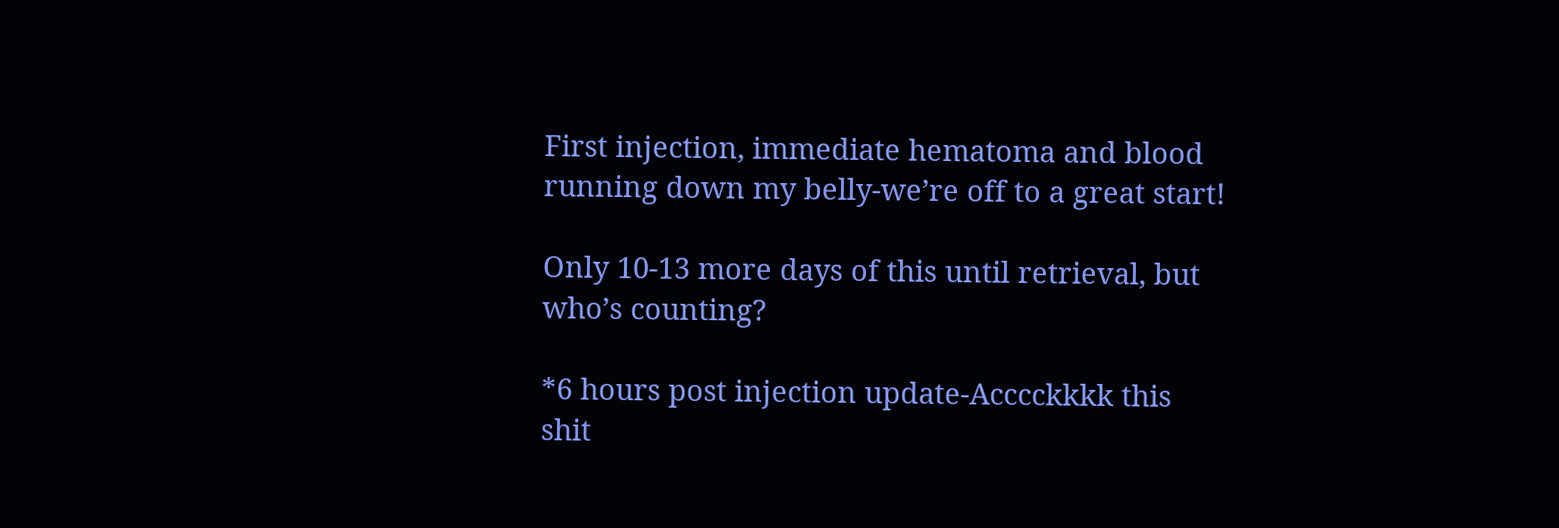First injection, immediate hematoma and blood running down my belly-we’re off to a great start!

Only 10-13 more days of this until retrieval, but who’s counting?

*6 hours post injection update-Acccckkkk this shit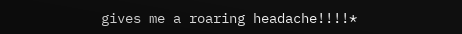gives me a roaring headache!!!!*